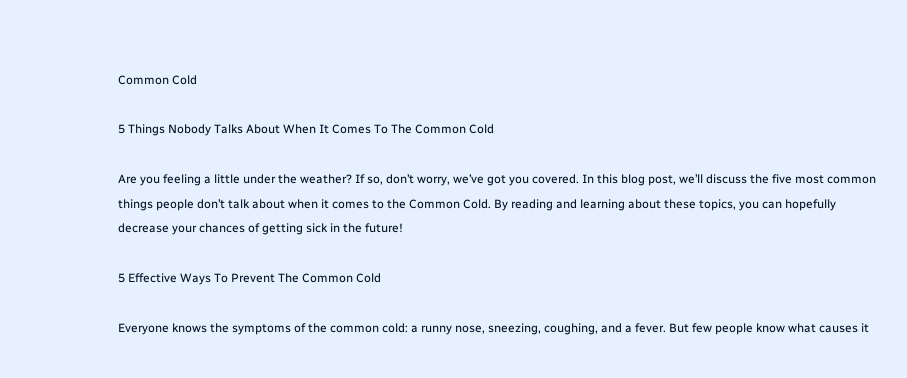Common Cold

5 Things Nobody Talks About When It Comes To The Common Cold

Are you feeling a little under the weather? If so, don’t worry, we’ve got you covered. In this blog post, we’ll discuss the five most common things people don’t talk about when it comes to the Common Cold. By reading and learning about these topics, you can hopefully decrease your chances of getting sick in the future!

5 Effective Ways To Prevent The Common Cold

Everyone knows the symptoms of the common cold: a runny nose, sneezing, coughing, and a fever. But few people know what causes it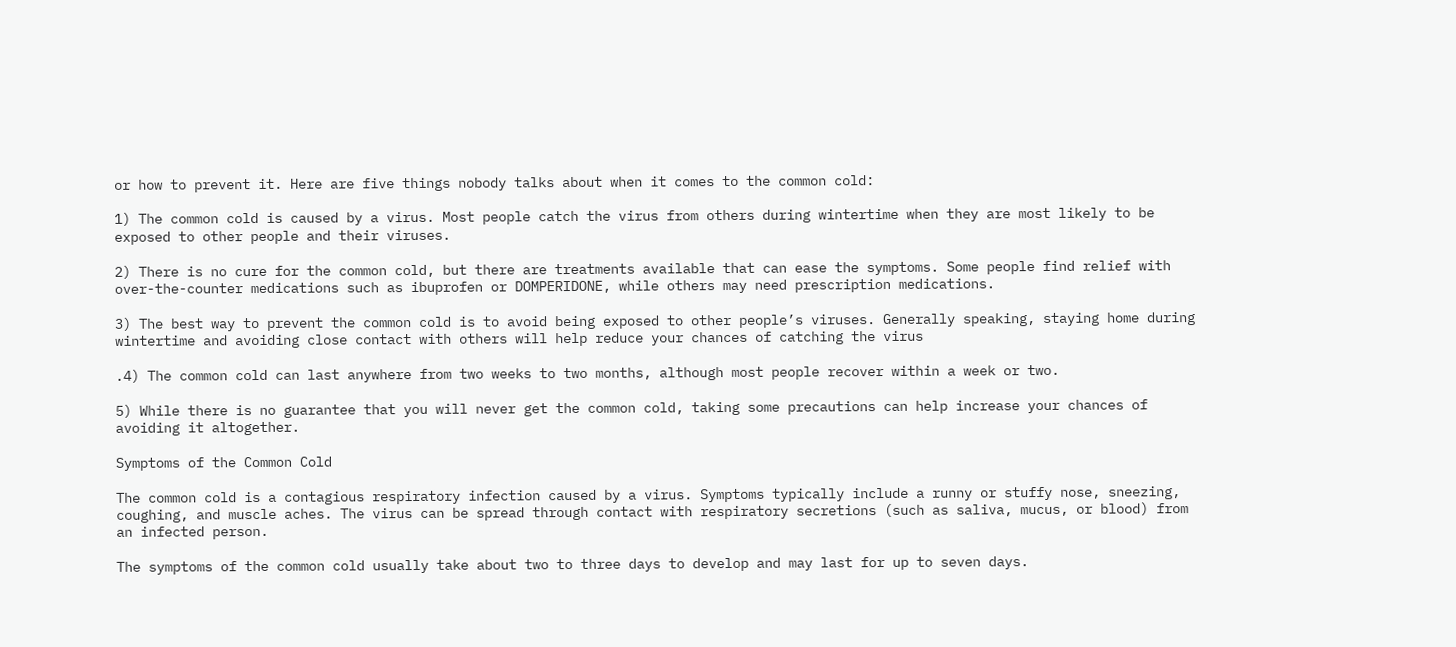or how to prevent it. Here are five things nobody talks about when it comes to the common cold:

1) The common cold is caused by a virus. Most people catch the virus from others during wintertime when they are most likely to be exposed to other people and their viruses.

2) There is no cure for the common cold, but there are treatments available that can ease the symptoms. Some people find relief with over-the-counter medications such as ibuprofen or DOMPERIDONE, while others may need prescription medications.

3) The best way to prevent the common cold is to avoid being exposed to other people’s viruses. Generally speaking, staying home during wintertime and avoiding close contact with others will help reduce your chances of catching the virus

.4) The common cold can last anywhere from two weeks to two months, although most people recover within a week or two.

5) While there is no guarantee that you will never get the common cold, taking some precautions can help increase your chances of avoiding it altogether.

Symptoms of the Common Cold

The common cold is a contagious respiratory infection caused by a virus. Symptoms typically include a runny or stuffy nose, sneezing, coughing, and muscle aches. The virus can be spread through contact with respiratory secretions (such as saliva, mucus, or blood) from an infected person.

The symptoms of the common cold usually take about two to three days to develop and may last for up to seven days.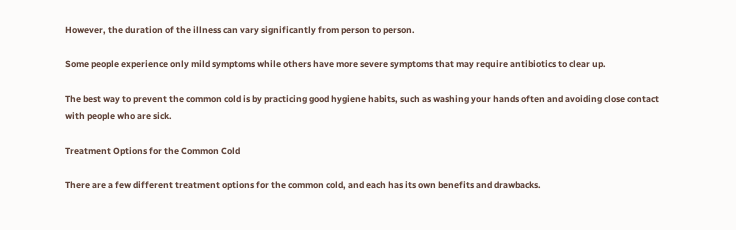However, the duration of the illness can vary significantly from person to person.

Some people experience only mild symptoms while others have more severe symptoms that may require antibiotics to clear up.

The best way to prevent the common cold is by practicing good hygiene habits, such as washing your hands often and avoiding close contact with people who are sick.

Treatment Options for the Common Cold

There are a few different treatment options for the common cold, and each has its own benefits and drawbacks.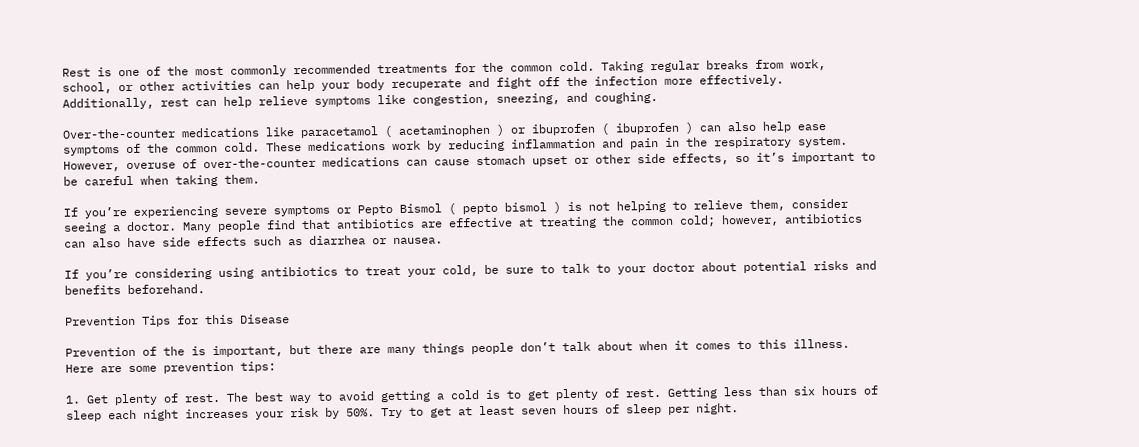Rest is one of the most commonly recommended treatments for the common cold. Taking regular breaks from work, school, or other activities can help your body recuperate and fight off the infection more effectively. Additionally, rest can help relieve symptoms like congestion, sneezing, and coughing.

Over-the-counter medications like paracetamol ( acetaminophen ) or ibuprofen ( ibuprofen ) can also help ease symptoms of the common cold. These medications work by reducing inflammation and pain in the respiratory system. However, overuse of over-the-counter medications can cause stomach upset or other side effects, so it’s important to be careful when taking them.

If you’re experiencing severe symptoms or Pepto Bismol ( pepto bismol ) is not helping to relieve them, consider seeing a doctor. Many people find that antibiotics are effective at treating the common cold; however, antibiotics can also have side effects such as diarrhea or nausea.

If you’re considering using antibiotics to treat your cold, be sure to talk to your doctor about potential risks and benefits beforehand.

Prevention Tips for this Disease

Prevention of the is important, but there are many things people don’t talk about when it comes to this illness. Here are some prevention tips:

1. Get plenty of rest. The best way to avoid getting a cold is to get plenty of rest. Getting less than six hours of sleep each night increases your risk by 50%. Try to get at least seven hours of sleep per night.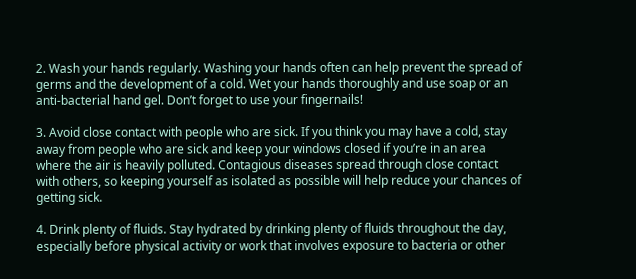2. Wash your hands regularly. Washing your hands often can help prevent the spread of germs and the development of a cold. Wet your hands thoroughly and use soap or an anti-bacterial hand gel. Don’t forget to use your fingernails!

3. Avoid close contact with people who are sick. If you think you may have a cold, stay away from people who are sick and keep your windows closed if you’re in an area where the air is heavily polluted. Contagious diseases spread through close contact with others, so keeping yourself as isolated as possible will help reduce your chances of getting sick.

4. Drink plenty of fluids. Stay hydrated by drinking plenty of fluids throughout the day, especially before physical activity or work that involves exposure to bacteria or other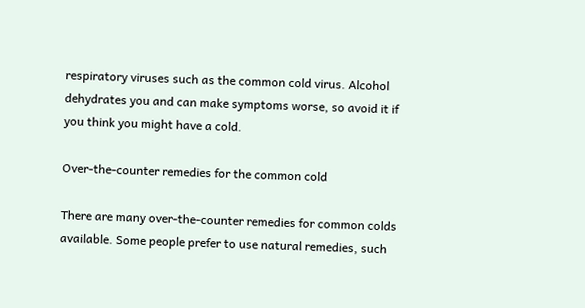respiratory viruses such as the common cold virus. Alcohol dehydrates you and can make symptoms worse, so avoid it if you think you might have a cold.

Over-the-counter remedies for the common cold

There are many over-the-counter remedies for common colds available. Some people prefer to use natural remedies, such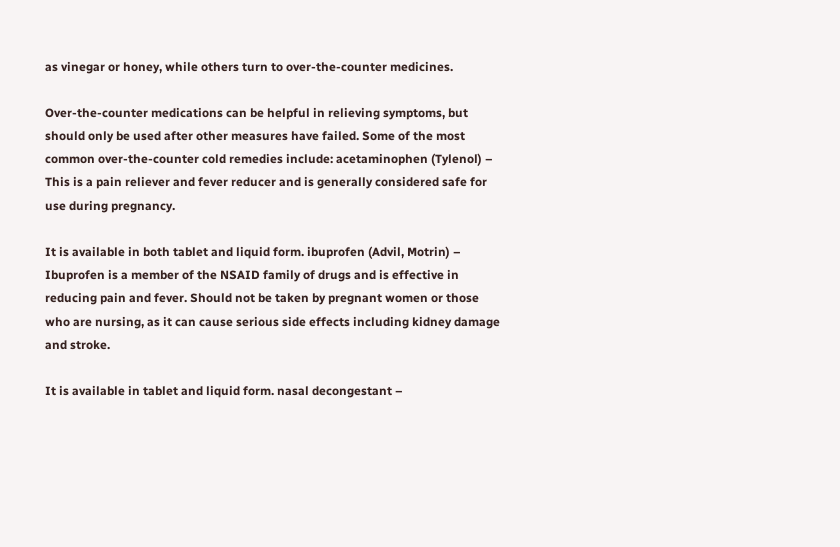as vinegar or honey, while others turn to over-the-counter medicines.

Over-the-counter medications can be helpful in relieving symptoms, but should only be used after other measures have failed. Some of the most common over-the-counter cold remedies include: acetaminophen (Tylenol) – This is a pain reliever and fever reducer and is generally considered safe for use during pregnancy.

It is available in both tablet and liquid form. ibuprofen (Advil, Motrin) – Ibuprofen is a member of the NSAID family of drugs and is effective in reducing pain and fever. Should not be taken by pregnant women or those who are nursing, as it can cause serious side effects including kidney damage and stroke.

It is available in tablet and liquid form. nasal decongestant –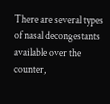There are several types of nasal decongestants available over the counter,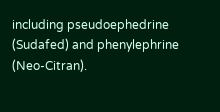including pseudoephedrine (Sudafed) and phenylephrine (Neo-Citran).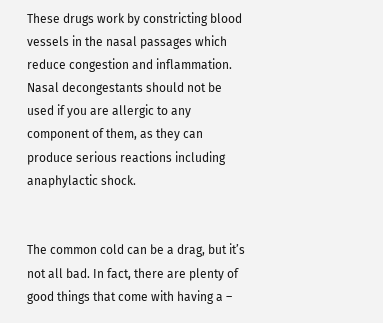These drugs work by constricting blood vessels in the nasal passages which reduce congestion and inflammation. Nasal decongestants should not be used if you are allergic to any component of them, as they can produce serious reactions including anaphylactic shock.


The common cold can be a drag, but it’s not all bad. In fact, there are plenty of good things that come with having a –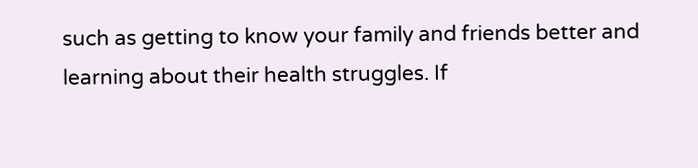such as getting to know your family and friends better and learning about their health struggles. If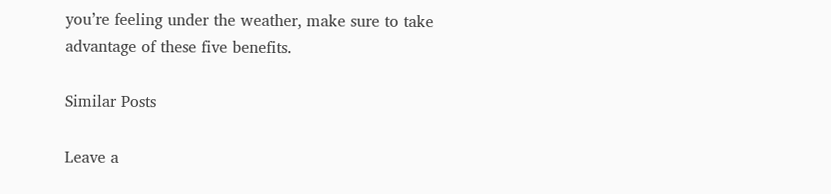you’re feeling under the weather, make sure to take advantage of these five benefits.

Similar Posts

Leave a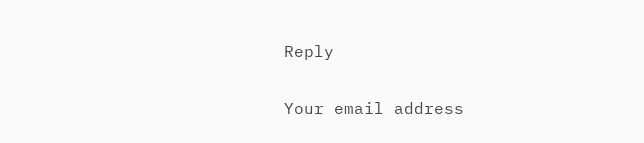Reply

Your email address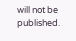will not be published.